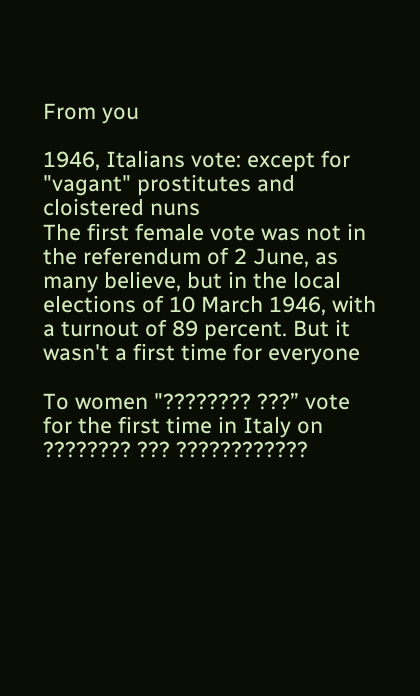From you

1946, Italians vote: except for "vagant" prostitutes and cloistered nuns
The first female vote was not in the referendum of 2 June, as many believe, but in the local elections of 10 March 1946, with a turnout of 89 percent. But it wasn't a first time for everyone

To women "???????? ???” vote for the first time in Italy on ???????? ??? ????????????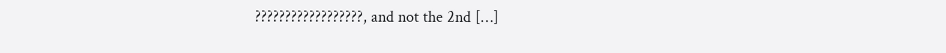??????????????????, and not the 2nd […]